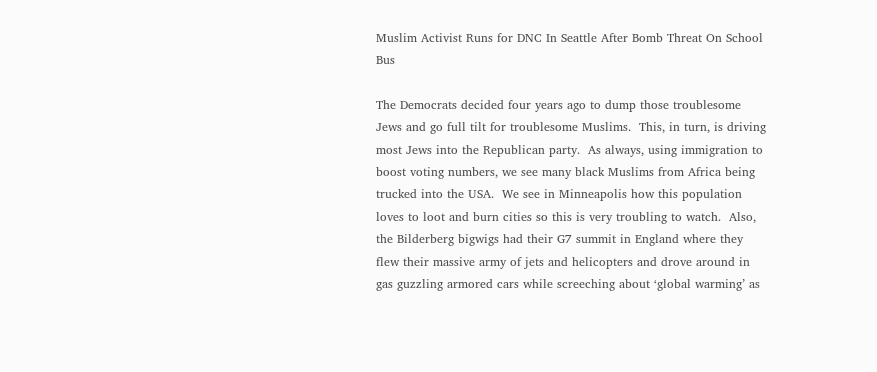Muslim Activist Runs for DNC In Seattle After Bomb Threat On School Bus

The Democrats decided four years ago to dump those troublesome Jews and go full tilt for troublesome Muslims.  This, in turn, is driving most Jews into the Republican party.  As always, using immigration to boost voting numbers, we see many black Muslims from Africa being trucked into the USA.  We see in Minneapolis how this population loves to loot and burn cities so this is very troubling to watch.  Also, the Bilderberg bigwigs had their G7 summit in England where they flew their massive army of jets and helicopters and drove around in gas guzzling armored cars while screeching about ‘global warming’ as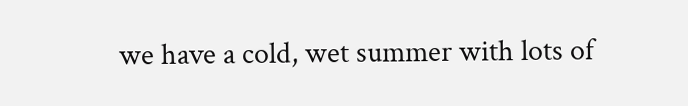we have a cold, wet summer with lots of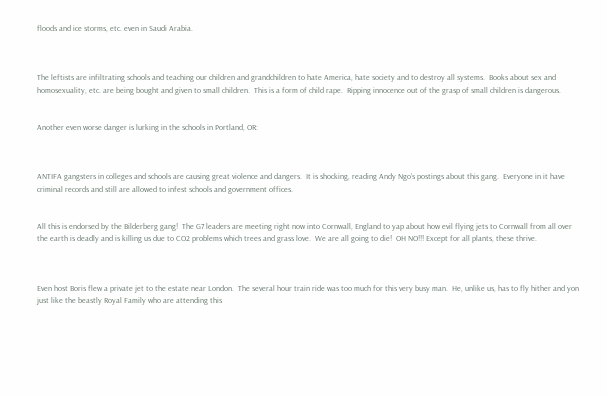floods and ice storms, etc. even in Saudi Arabia.



The leftists are infiltrating schools and teaching our children and grandchildren to hate America, hate society and to destroy all systems.  Books about sex and homosexuality, etc. are being bought and given to small children.  This is a form of child rape.  Ripping innocence out of the grasp of small children is dangerous.


Another even worse danger is lurking in the schools in Portland, OR:



ANTIFA gangsters in colleges and schools are causing great violence and dangers.  It is shocking, reading Andy Ngo’s postings about this gang.  Everyone in it have criminal records and still are allowed to infest schools and government offices.


All this is endorsed by the Bilderberg gang!  The G7 leaders are meeting right now into Cornwall, England to yap about how evil flying jets to Cornwall from all over the earth is deadly and is killing us due to CO2 problems which trees and grass love.  We are all going to die!  OH NO!!! Except for all plants, these thrive.



Even host Boris flew a private jet to the estate near London.  The several hour train ride was too much for this very busy man.  He, unlike us, has to fly hither and yon just like the beastly Royal Family who are attending this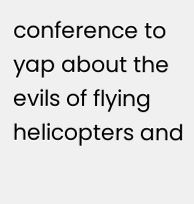conference to yap about the evils of flying helicopters and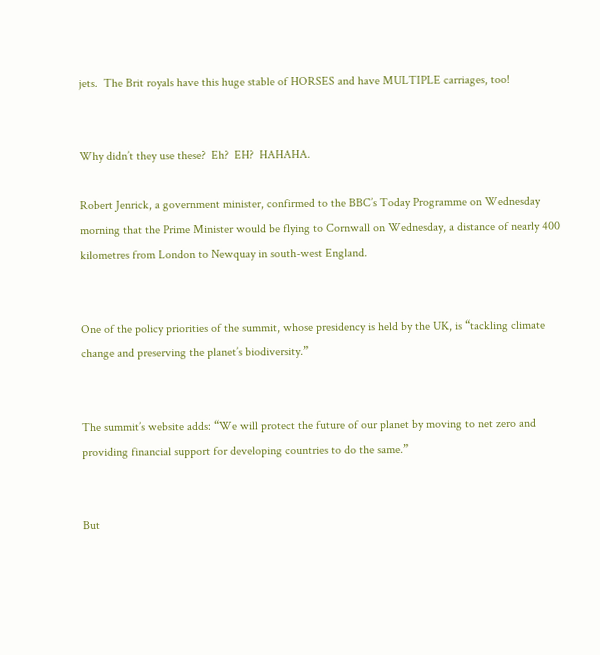jets.  The Brit royals have this huge stable of HORSES and have MULTIPLE carriages, too!


Why didn’t they use these?  Eh?  EH?  HAHAHA.

Robert Jenrick, a government minister, confirmed to the BBC’s Today Programme on Wednesday morning that the Prime Minister would be flying to Cornwall on Wednesday, a distance of nearly 400 kilometres from London to Newquay in south-west England.


One of the policy priorities of the summit, whose presidency is held by the UK, is “tackling climate change and preserving the planet’s biodiversity.”


The summit’s website adds: “We will protect the future of our planet by moving to net zero and providing financial support for developing countries to do the same.”


But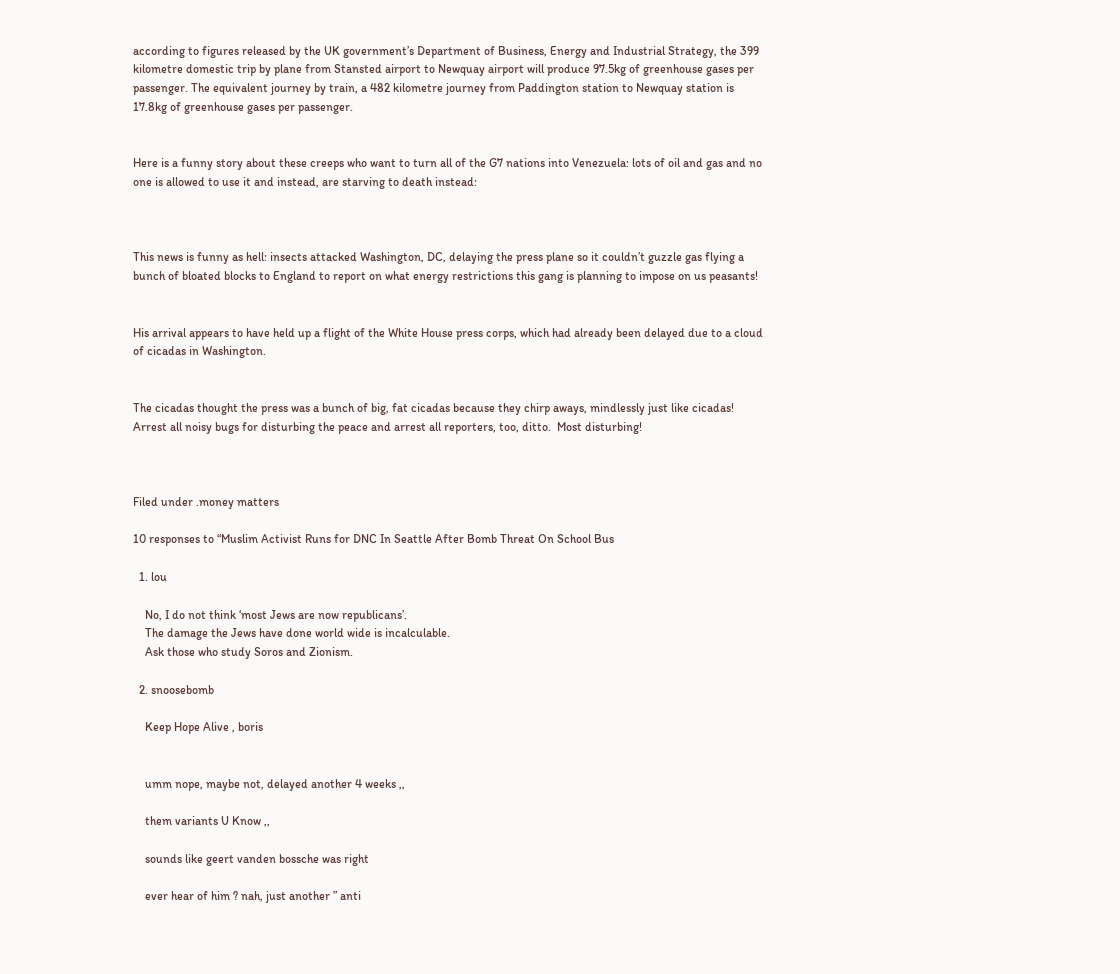according to figures released by the UK government’s Department of Business, Energy and Industrial Strategy, the 399 kilometre domestic trip by plane from Stansted airport to Newquay airport will produce 97.5kg of greenhouse gases per passenger. The equivalent journey by train, a 482 kilometre journey from Paddington station to Newquay station is 17.8kg of greenhouse gases per passenger.


Here is a funny story about these creeps who want to turn all of the G7 nations into Venezuela: lots of oil and gas and no one is allowed to use it and instead, are starving to death instead:



This news is funny as hell: insects attacked Washington, DC, delaying the press plane so it couldn’t guzzle gas flying a bunch of bloated blocks to England to report on what energy restrictions this gang is planning to impose on us peasants!


His arrival appears to have held up a flight of the White House press corps, which had already been delayed due to a cloud of cicadas in Washington.


The cicadas thought the press was a bunch of big, fat cicadas because they chirp aways, mindlessly just like cicadas!  Arrest all noisy bugs for disturbing the peace and arrest all reporters, too, ditto.  Most disturbing!



Filed under .money matters

10 responses to “Muslim Activist Runs for DNC In Seattle After Bomb Threat On School Bus

  1. lou

    No, I do not think ‘most Jews are now republicans’.
    The damage the Jews have done world wide is incalculable.
    Ask those who study Soros and Zionism.

  2. snoosebomb

    Keep Hope Alive , boris


    umm nope, maybe not, delayed another 4 weeks ,,

    them variants U Know ,,

    sounds like geert vanden bossche was right

    ever hear of him ? nah, just another ” anti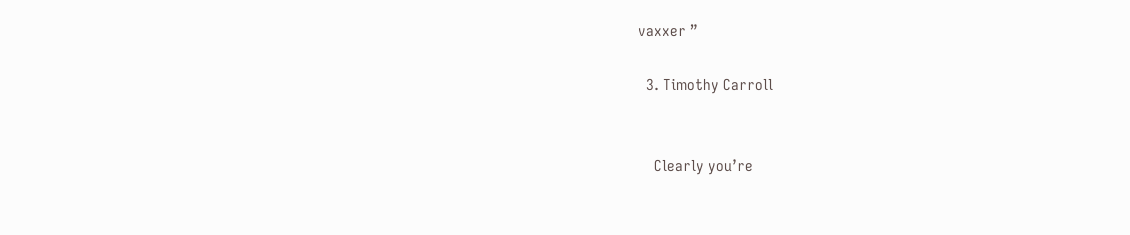vaxxer ”

  3. Timothy Carroll


    Clearly you’re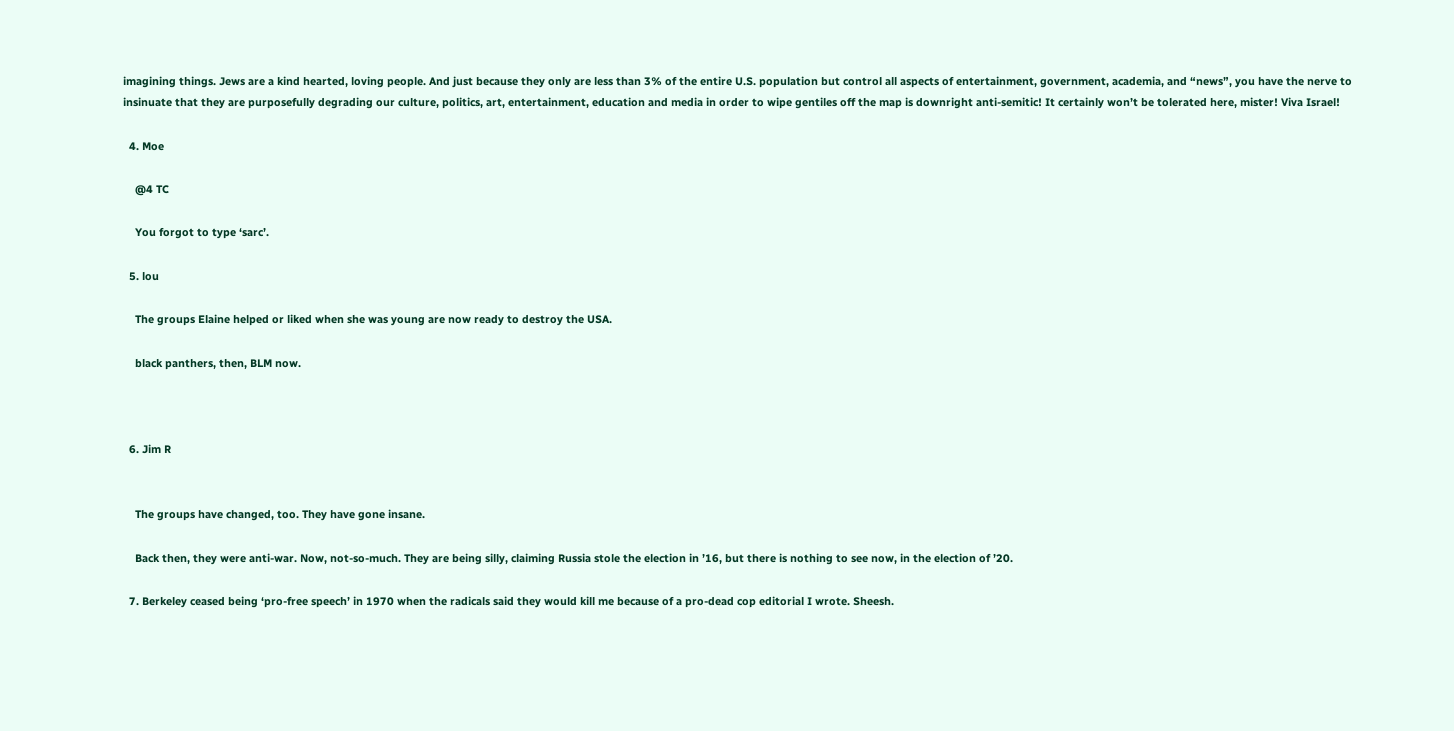imagining things. Jews are a kind hearted, loving people. And just because they only are less than 3% of the entire U.S. population but control all aspects of entertainment, government, academia, and “news”, you have the nerve to insinuate that they are purposefully degrading our culture, politics, art, entertainment, education and media in order to wipe gentiles off the map is downright anti-semitic! It certainly won’t be tolerated here, mister! Viva Israel!

  4. Moe

    @4 TC

    You forgot to type ‘sarc’.

  5. lou

    The groups Elaine helped or liked when she was young are now ready to destroy the USA.

    black panthers, then, BLM now.



  6. Jim R


    The groups have changed, too. They have gone insane.

    Back then, they were anti-war. Now, not-so-much. They are being silly, claiming Russia stole the election in ’16, but there is nothing to see now, in the election of ’20.

  7. Berkeley ceased being ‘pro-free speech’ in 1970 when the radicals said they would kill me because of a pro-dead cop editorial I wrote. Sheesh.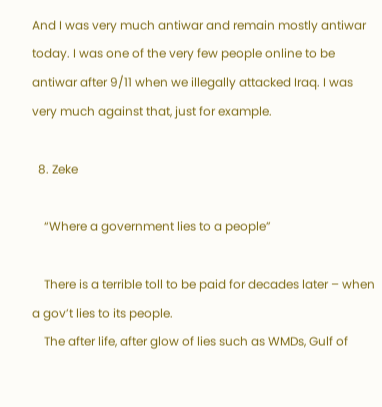And I was very much antiwar and remain mostly antiwar today. I was one of the very few people online to be antiwar after 9/11 when we illegally attacked Iraq. I was very much against that, just for example.

  8. Zeke

    “Where a government lies to a people”

    There is a terrible toll to be paid for decades later – when a gov’t lies to its people.
    The after life, after glow of lies such as WMDs, Gulf of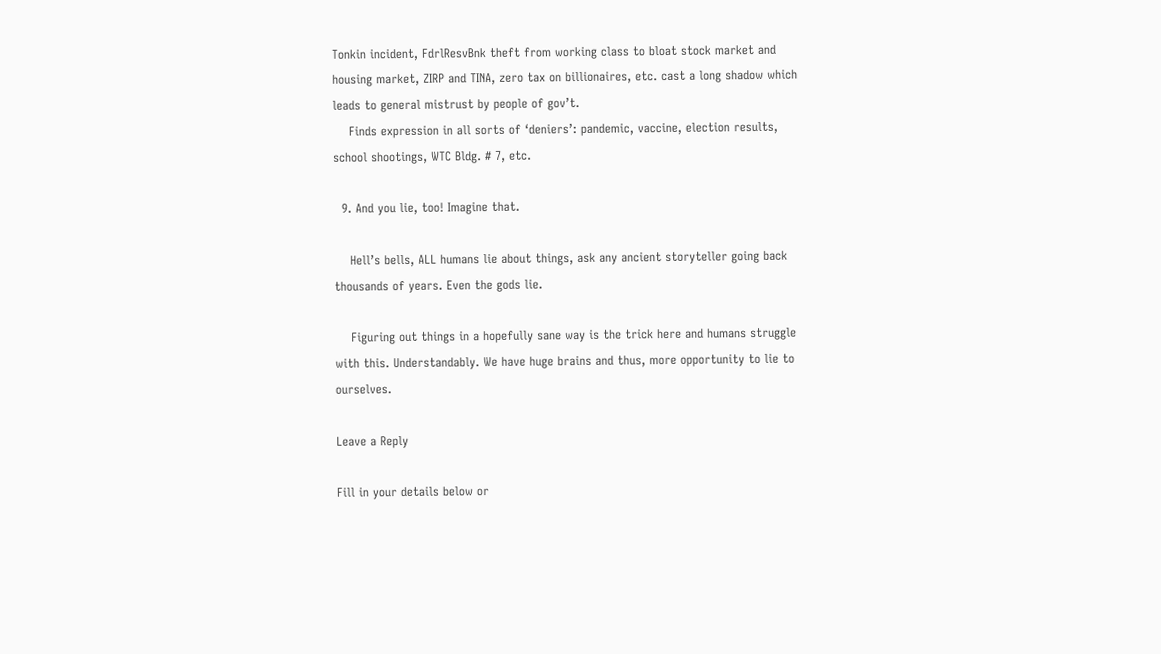Tonkin incident, FdrlResvBnk theft from working class to bloat stock market and housing market, ZIRP and TINA, zero tax on billionaires, etc. cast a long shadow which leads to general mistrust by people of gov’t.
    Finds expression in all sorts of ‘deniers’: pandemic, vaccine, election results, school shootings, WTC Bldg. # 7, etc.

  9. And you lie, too! Imagine that.

    Hell’s bells, ALL humans lie about things, ask any ancient storyteller going back thousands of years. Even the gods lie.

    Figuring out things in a hopefully sane way is the trick here and humans struggle with this. Understandably. We have huge brains and thus, more opportunity to lie to ourselves.

Leave a Reply

Fill in your details below or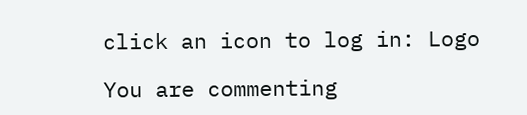click an icon to log in: Logo

You are commenting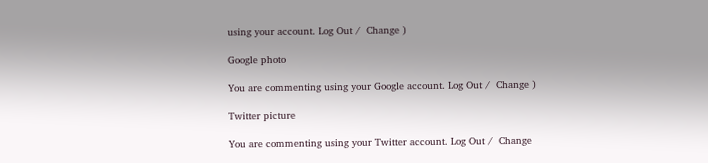using your account. Log Out /  Change )

Google photo

You are commenting using your Google account. Log Out /  Change )

Twitter picture

You are commenting using your Twitter account. Log Out /  Change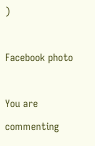)

Facebook photo

You are commenting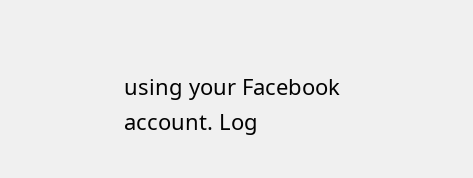using your Facebook account. Log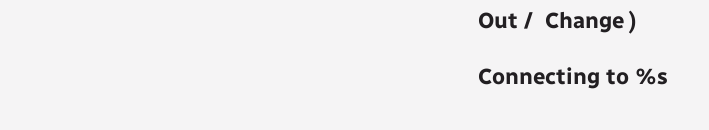Out /  Change )

Connecting to %s